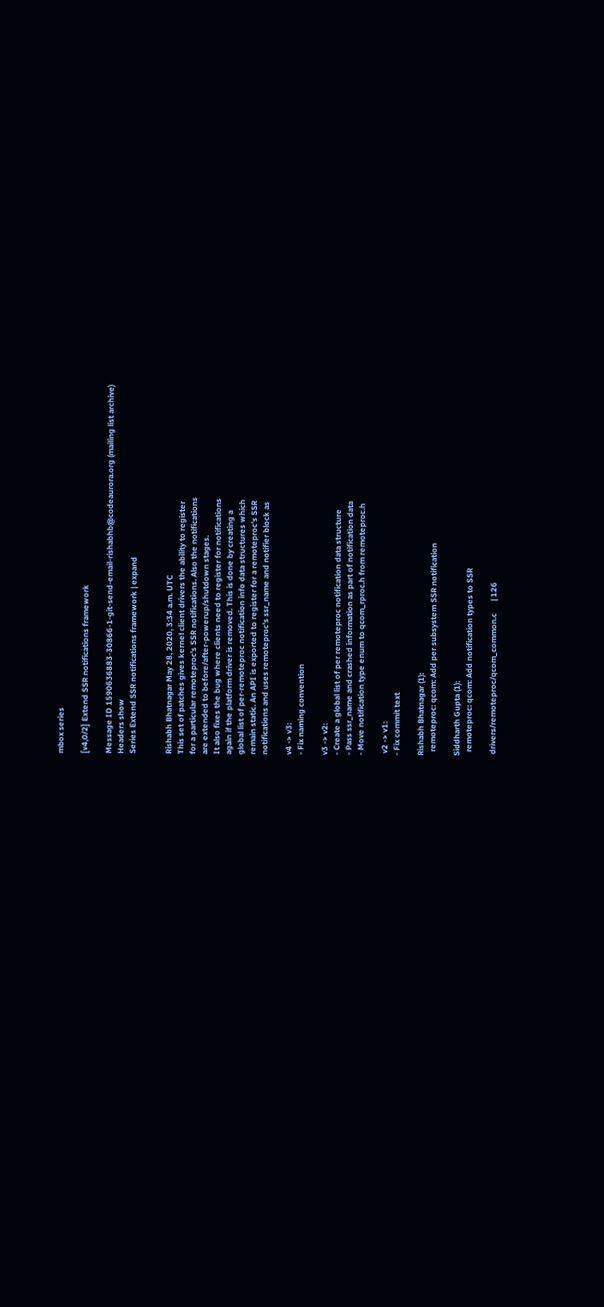mbox series

[v4,0/2] Extend SSR notifications framework

Message ID 1590636883-30866-1-git-send-email-rishabhb@codeaurora.org (mailing list archive)
Headers show
Series Extend SSR notifications framework | expand


Rishabh Bhatnagar May 28, 2020, 3:34 a.m. UTC
This set of patches gives kernel client drivers the ability to register
for a particular remoteproc's SSR notifications. Also the notifications
are extended to before/after-powerup/shutdown stages.
It also fixes the bug where clients need to register for notifications
again if the platform driver is removed. This is done by creating a
global list of per-remoteproc notification info data structures which
remain static. An API is exported to register for a remoteproc's SSR
notifications and uses remoteproc's ssr_name and notifier block as

v4 -> v3:
- Fix naming convention

v3 -> v2:
- Create a global list of per remoteproc notification data structure
- Pass ssr_name and crashed information as part of notification data
- Move notification type enum to qcom_rproc.h from remoteproc.h

 v2 -> v1:
- Fix commit text

Rishabh Bhatnagar (1):
  remoteproc: qcom: Add per subsystem SSR notification

Siddharth Gupta (1):
  remoteproc: qcom: Add notification types to SSR

 drivers/remoteproc/qcom_common.c      | 126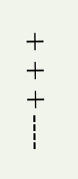+++----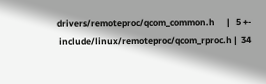drivers/remoteproc/qcom_common.h      |   5 +-
 include/linux/remoteproc/qcom_rproc.h |  34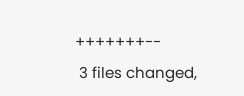+++++++--
 3 files changed,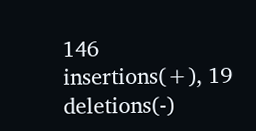146 insertions(+), 19 deletions(-)